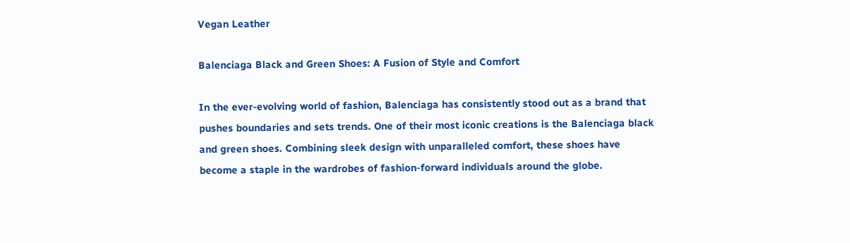Vegan Leather

Balenciaga Black and Green Shoes: A Fusion of Style and Comfort

In the ever-evolving world of fashion, Balenciaga has consistently stood out as a brand that pushes boundaries and sets trends. One of their most iconic creations is the Balenciaga black and green shoes. Combining sleek design with unparalleled comfort, these shoes have become a staple in the wardrobes of fashion-forward individuals around the globe.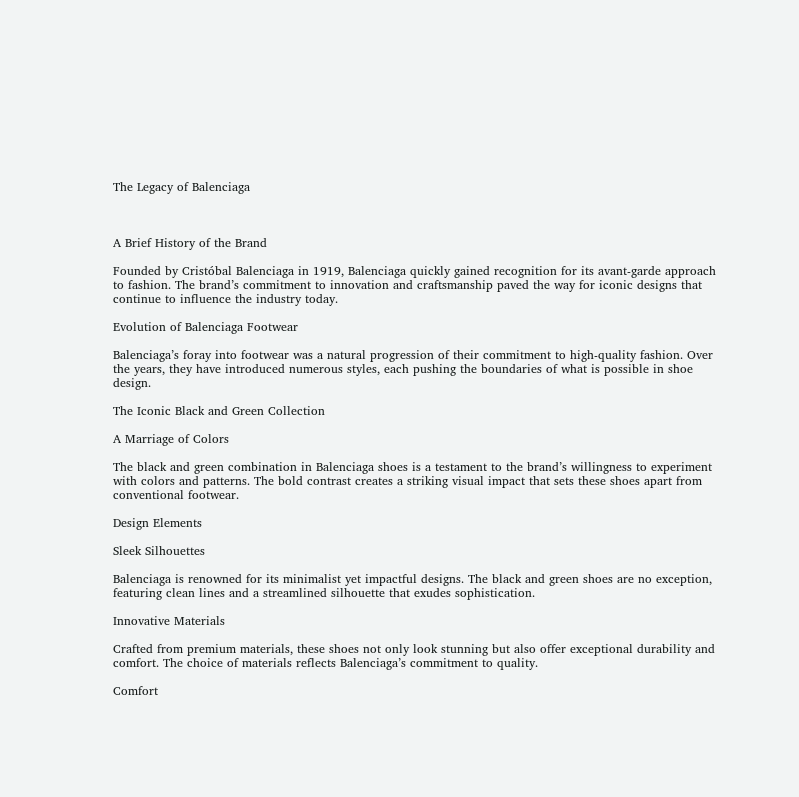The Legacy of Balenciaga



A Brief History of the Brand

Founded by Cristóbal Balenciaga in 1919, Balenciaga quickly gained recognition for its avant-garde approach to fashion. The brand’s commitment to innovation and craftsmanship paved the way for iconic designs that continue to influence the industry today.

Evolution of Balenciaga Footwear

Balenciaga’s foray into footwear was a natural progression of their commitment to high-quality fashion. Over the years, they have introduced numerous styles, each pushing the boundaries of what is possible in shoe design.

The Iconic Black and Green Collection

A Marriage of Colors

The black and green combination in Balenciaga shoes is a testament to the brand’s willingness to experiment with colors and patterns. The bold contrast creates a striking visual impact that sets these shoes apart from conventional footwear.

Design Elements

Sleek Silhouettes

Balenciaga is renowned for its minimalist yet impactful designs. The black and green shoes are no exception, featuring clean lines and a streamlined silhouette that exudes sophistication.

Innovative Materials

Crafted from premium materials, these shoes not only look stunning but also offer exceptional durability and comfort. The choice of materials reflects Balenciaga’s commitment to quality.

Comfort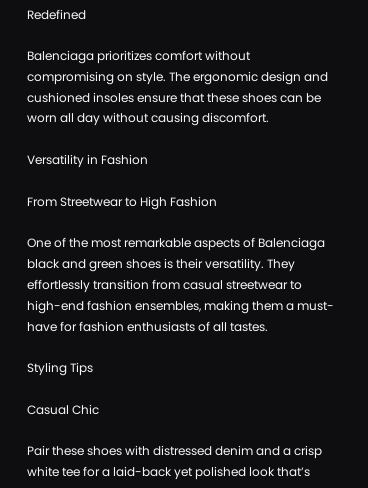Redefined

Balenciaga prioritizes comfort without compromising on style. The ergonomic design and cushioned insoles ensure that these shoes can be worn all day without causing discomfort.

Versatility in Fashion

From Streetwear to High Fashion

One of the most remarkable aspects of Balenciaga black and green shoes is their versatility. They effortlessly transition from casual streetwear to high-end fashion ensembles, making them a must-have for fashion enthusiasts of all tastes.

Styling Tips

Casual Chic

Pair these shoes with distressed denim and a crisp white tee for a laid-back yet polished look that’s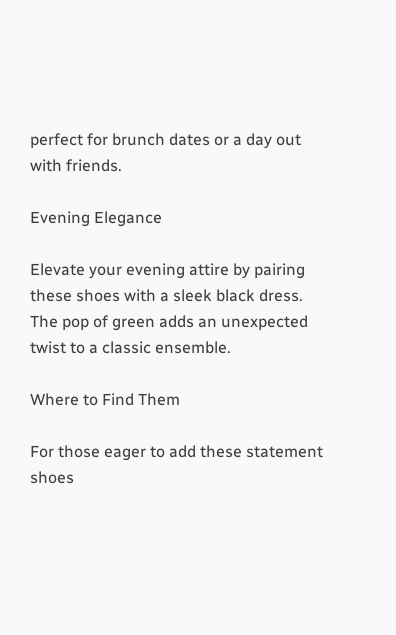perfect for brunch dates or a day out with friends.

Evening Elegance

Elevate your evening attire by pairing these shoes with a sleek black dress. The pop of green adds an unexpected twist to a classic ensemble.

Where to Find Them

For those eager to add these statement shoes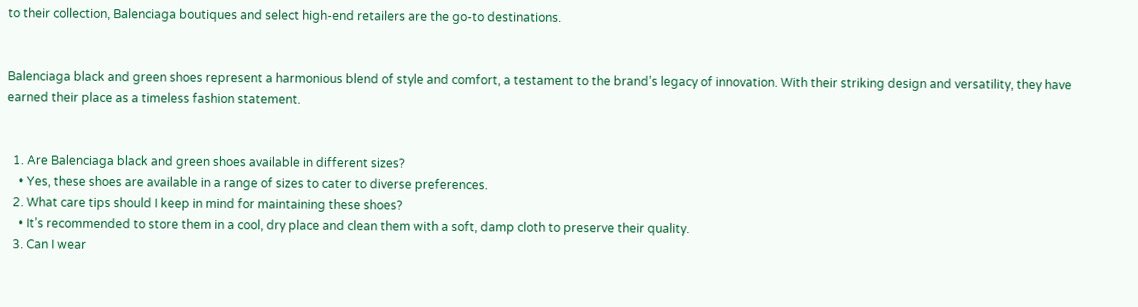to their collection, Balenciaga boutiques and select high-end retailers are the go-to destinations.


Balenciaga black and green shoes represent a harmonious blend of style and comfort, a testament to the brand’s legacy of innovation. With their striking design and versatility, they have earned their place as a timeless fashion statement.


  1. Are Balenciaga black and green shoes available in different sizes?
    • Yes, these shoes are available in a range of sizes to cater to diverse preferences.
  2. What care tips should I keep in mind for maintaining these shoes?
    • It’s recommended to store them in a cool, dry place and clean them with a soft, damp cloth to preserve their quality.
  3. Can I wear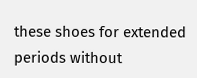these shoes for extended periods without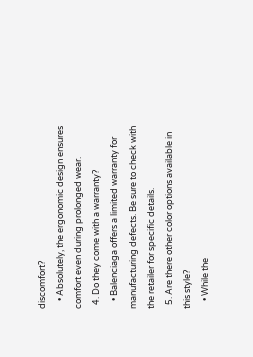discomfort?
    • Absolutely, the ergonomic design ensures comfort even during prolonged wear.
  4. Do they come with a warranty?
    • Balenciaga offers a limited warranty for manufacturing defects. Be sure to check with the retailer for specific details.
  5. Are there other color options available in this style?
    • While the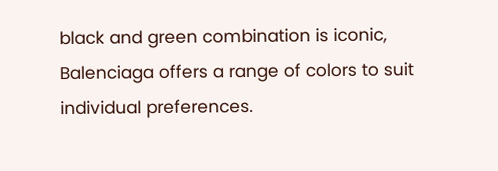black and green combination is iconic, Balenciaga offers a range of colors to suit individual preferences.